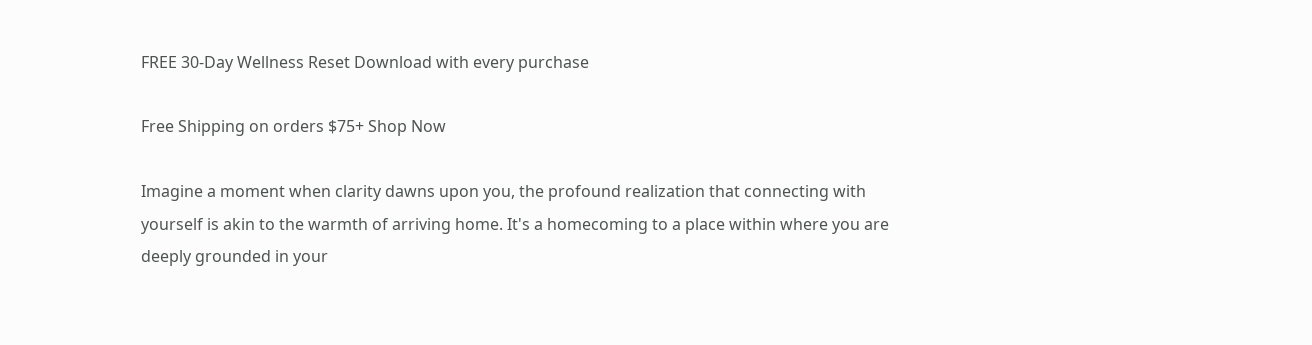FREE 30-Day Wellness Reset Download with every purchase

Free Shipping on orders $75+ Shop Now

Imagine a moment when clarity dawns upon you, the profound realization that connecting with yourself is akin to the warmth of arriving home. It's a homecoming to a place within where you are deeply grounded in your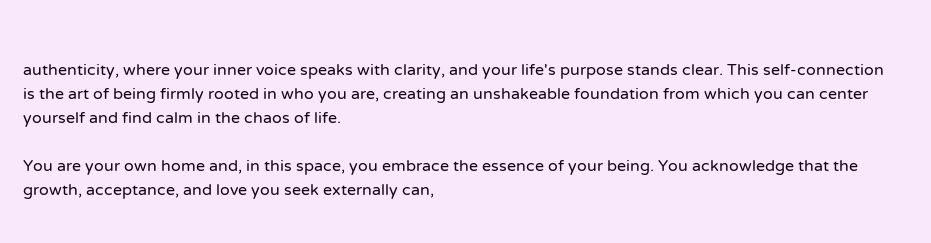authenticity, where your inner voice speaks with clarity, and your life's purpose stands clear. This self-connection is the art of being firmly rooted in who you are, creating an unshakeable foundation from which you can center yourself and find calm in the chaos of life.

You are your own home and, in this space, you embrace the essence of your being. You acknowledge that the growth, acceptance, and love you seek externally can,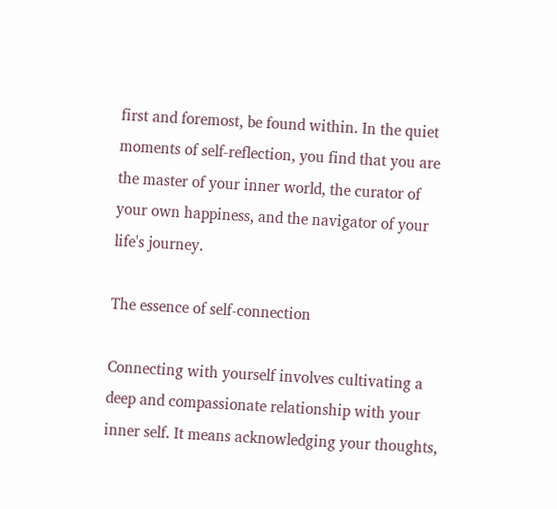first and foremost, be found within. In the quiet moments of self-reflection, you find that you are the master of your inner world, the curator of your own happiness, and the navigator of your life's journey.

The essence of self-connection

Connecting with yourself involves cultivating a deep and compassionate relationship with your inner self. It means acknowledging your thoughts,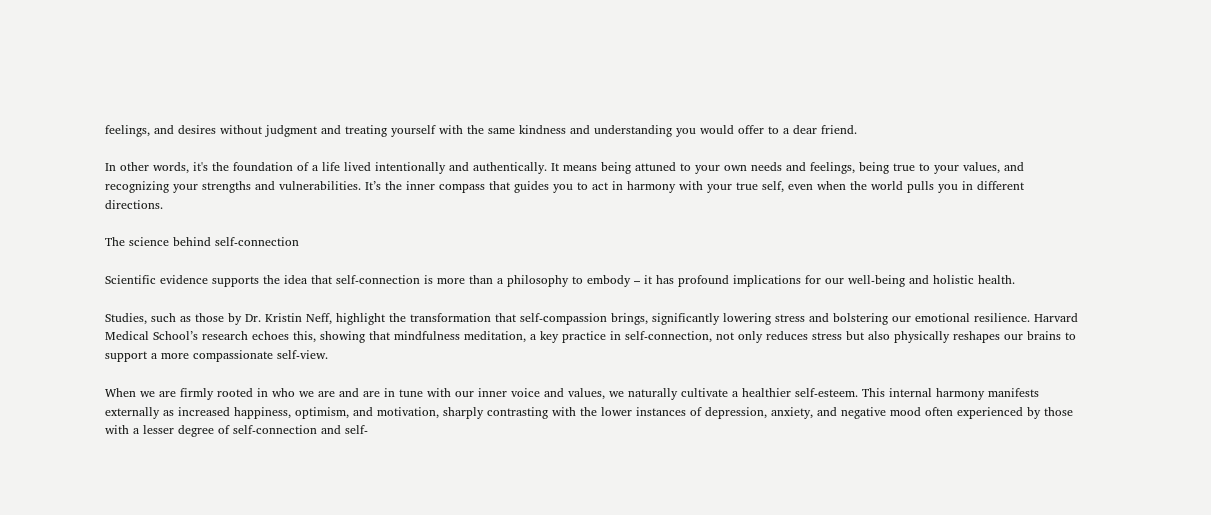feelings, and desires without judgment and treating yourself with the same kindness and understanding you would offer to a dear friend.

In other words, it's the foundation of a life lived intentionally and authentically. It means being attuned to your own needs and feelings, being true to your values, and recognizing your strengths and vulnerabilities. It’s the inner compass that guides you to act in harmony with your true self, even when the world pulls you in different directions.

The science behind self-connection

Scientific evidence supports the idea that self-connection is more than a philosophy to embody – it has profound implications for our well-being and holistic health.

Studies, such as those by Dr. Kristin Neff, highlight the transformation that self-compassion brings, significantly lowering stress and bolstering our emotional resilience. Harvard Medical School’s research echoes this, showing that mindfulness meditation, a key practice in self-connection, not only reduces stress but also physically reshapes our brains to support a more compassionate self-view.

When we are firmly rooted in who we are and are in tune with our inner voice and values, we naturally cultivate a healthier self-esteem. This internal harmony manifests externally as increased happiness, optimism, and motivation, sharply contrasting with the lower instances of depression, anxiety, and negative mood often experienced by those with a lesser degree of self-connection and self-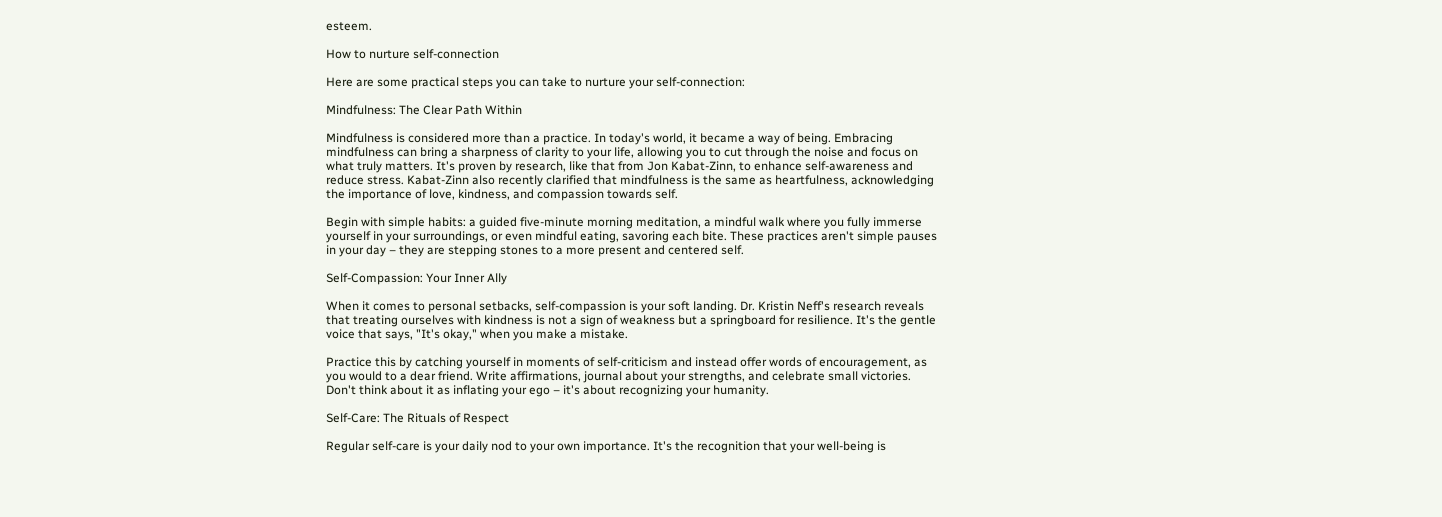esteem.

How to nurture self-connection

Here are some practical steps you can take to nurture your self-connection:

Mindfulness: The Clear Path Within

Mindfulness is considered more than a practice. In today's world, it became a way of being. Embracing mindfulness can bring a sharpness of clarity to your life, allowing you to cut through the noise and focus on what truly matters. It's proven by research, like that from Jon Kabat-Zinn, to enhance self-awareness and reduce stress. Kabat-Zinn also recently clarified that mindfulness is the same as heartfulness, acknowledging the importance of love, kindness, and compassion towards self.

Begin with simple habits: a guided five-minute morning meditation, a mindful walk where you fully immerse yourself in your surroundings, or even mindful eating, savoring each bite. These practices aren't simple pauses in your day – they are stepping stones to a more present and centered self.

Self-Compassion: Your Inner Ally

When it comes to personal setbacks, self-compassion is your soft landing. Dr. Kristin Neff's research reveals that treating ourselves with kindness is not a sign of weakness but a springboard for resilience. It's the gentle voice that says, "It's okay," when you make a mistake.

Practice this by catching yourself in moments of self-criticism and instead offer words of encouragement, as you would to a dear friend. Write affirmations, journal about your strengths, and celebrate small victories. Don't think about it as inflating your ego – it's about recognizing your humanity.

Self-Care: The Rituals of Respect

Regular self-care is your daily nod to your own importance. It's the recognition that your well-being is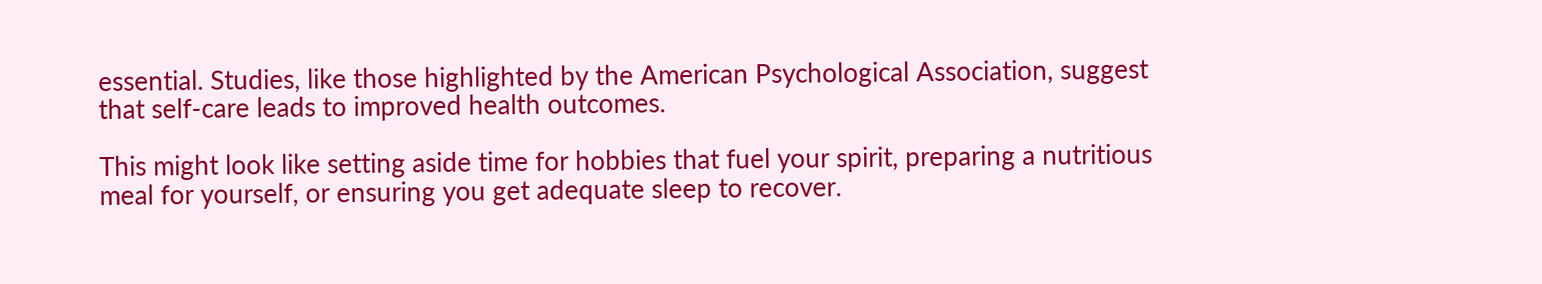essential. Studies, like those highlighted by the American Psychological Association, suggest that self-care leads to improved health outcomes.

This might look like setting aside time for hobbies that fuel your spirit, preparing a nutritious meal for yourself, or ensuring you get adequate sleep to recover.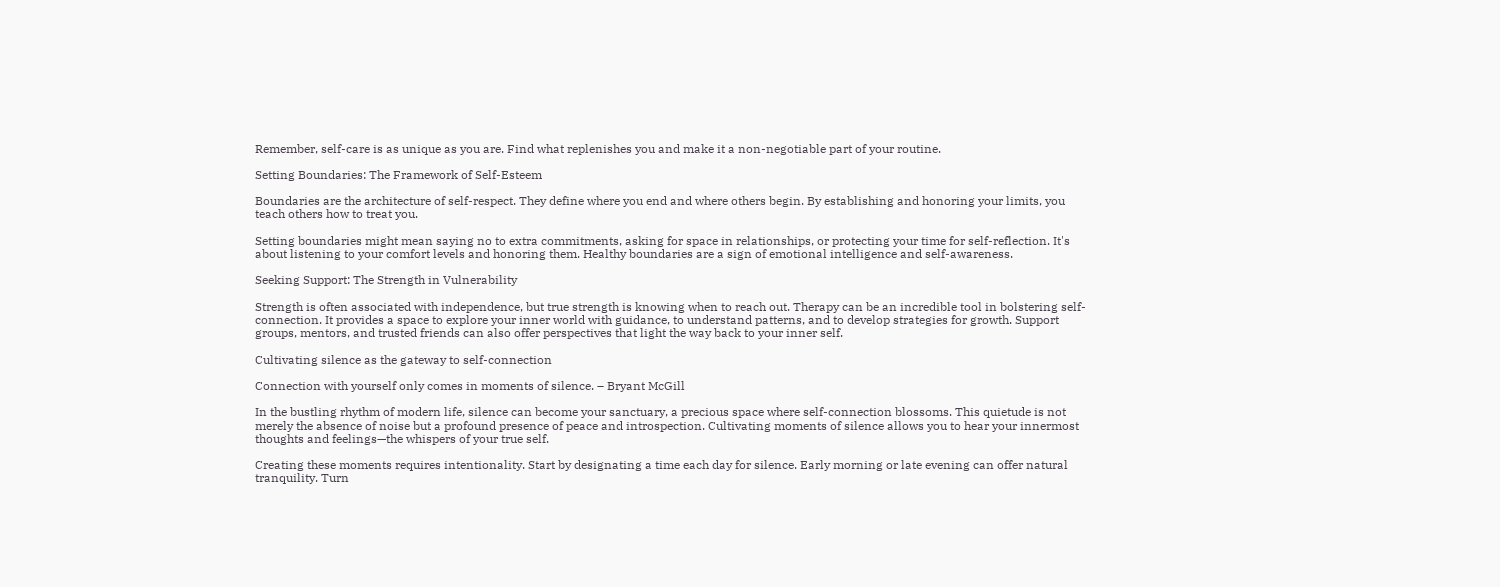Remember, self-care is as unique as you are. Find what replenishes you and make it a non-negotiable part of your routine.

Setting Boundaries: The Framework of Self-Esteem

Boundaries are the architecture of self-respect. They define where you end and where others begin. By establishing and honoring your limits, you teach others how to treat you.

Setting boundaries might mean saying no to extra commitments, asking for space in relationships, or protecting your time for self-reflection. It's about listening to your comfort levels and honoring them. Healthy boundaries are a sign of emotional intelligence and self-awareness.

Seeking Support: The Strength in Vulnerability

Strength is often associated with independence, but true strength is knowing when to reach out. Therapy can be an incredible tool in bolstering self-connection. It provides a space to explore your inner world with guidance, to understand patterns, and to develop strategies for growth. Support groups, mentors, and trusted friends can also offer perspectives that light the way back to your inner self.

Cultivating silence as the gateway to self-connection

Connection with yourself only comes in moments of silence. – Bryant McGill

In the bustling rhythm of modern life, silence can become your sanctuary, a precious space where self-connection blossoms. This quietude is not merely the absence of noise but a profound presence of peace and introspection. Cultivating moments of silence allows you to hear your innermost thoughts and feelings—the whispers of your true self.

Creating these moments requires intentionality. Start by designating a time each day for silence. Early morning or late evening can offer natural tranquility. Turn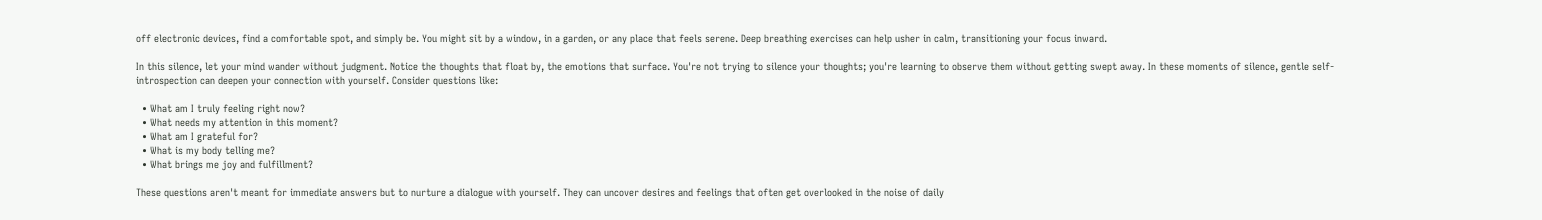off electronic devices, find a comfortable spot, and simply be. You might sit by a window, in a garden, or any place that feels serene. Deep breathing exercises can help usher in calm, transitioning your focus inward.

In this silence, let your mind wander without judgment. Notice the thoughts that float by, the emotions that surface. You're not trying to silence your thoughts; you're learning to observe them without getting swept away. In these moments of silence, gentle self-introspection can deepen your connection with yourself. Consider questions like:

  • What am I truly feeling right now?
  • What needs my attention in this moment?
  • What am I grateful for?
  • What is my body telling me?
  • What brings me joy and fulfillment?

These questions aren't meant for immediate answers but to nurture a dialogue with yourself. They can uncover desires and feelings that often get overlooked in the noise of daily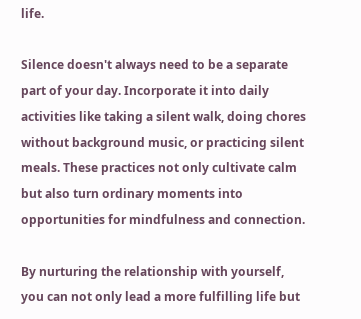life.

Silence doesn't always need to be a separate part of your day. Incorporate it into daily activities like taking a silent walk, doing chores without background music, or practicing silent meals. These practices not only cultivate calm but also turn ordinary moments into opportunities for mindfulness and connection.

By nurturing the relationship with yourself, you can not only lead a more fulfilling life but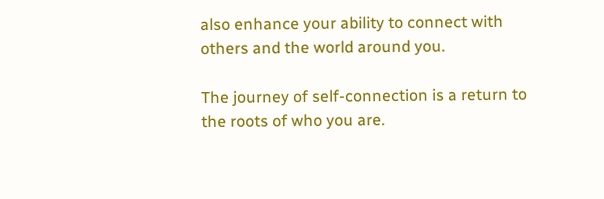also enhance your ability to connect with others and the world around you.

The journey of self-connection is a return to the roots of who you are.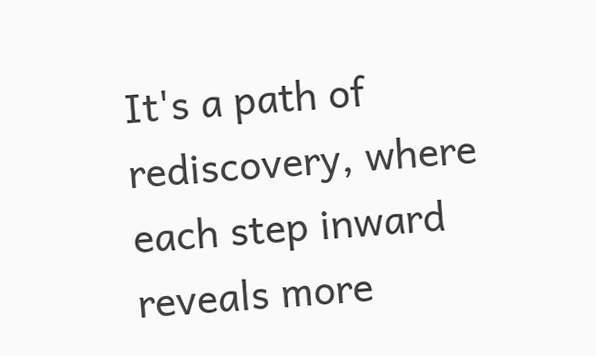It's a path of rediscovery, where each step inward reveals more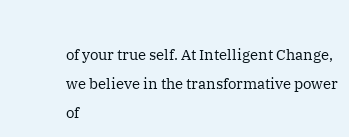of your true self. At Intelligent Change, we believe in the transformative power of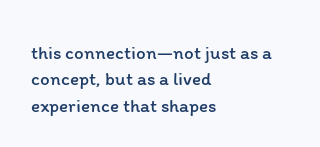this connection—not just as a concept, but as a lived experience that shapes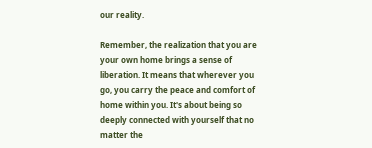our reality.

Remember, the realization that you are your own home brings a sense of liberation. It means that wherever you go, you carry the peace and comfort of home within you. It's about being so deeply connected with yourself that no matter the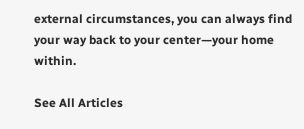external circumstances, you can always find your way back to your center—your home within.

See All Articles